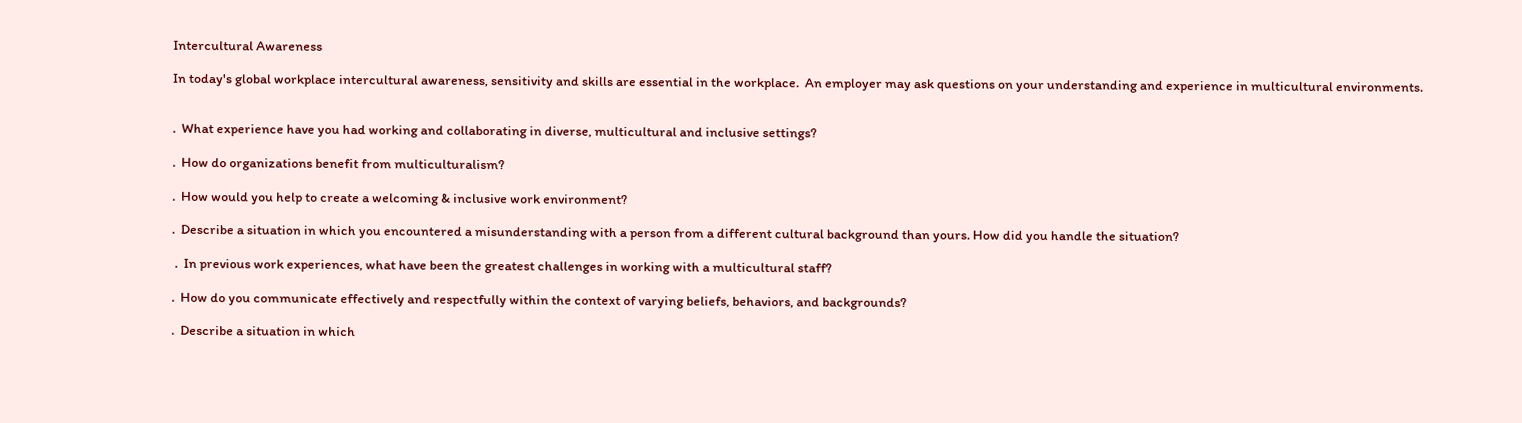Intercultural Awareness

In today's global workplace intercultural awareness, sensitivity and skills are essential in the workplace.  An employer may ask questions on your understanding and experience in multicultural environments.


.  What experience have you had working and collaborating in diverse, multicultural and inclusive settings?

.  How do organizations benefit from multiculturalism?

.  How would you help to create a welcoming & inclusive work environment?

.  Describe a situation in which you encountered a misunderstanding with a person from a different cultural background than yours. How did you handle the situation?

 .  In previous work experiences, what have been the greatest challenges in working with a multicultural staff?

.  How do you communicate effectively and respectfully within the context of varying beliefs, behaviors, and backgrounds?

.  Describe a situation in which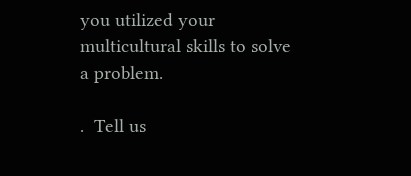you utilized your multicultural skills to solve a problem.

.  Tell us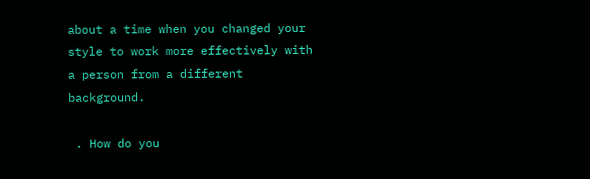about a time when you changed your style to work more effectively with a person from a different background.

 . How do you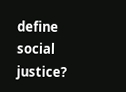define social justice?